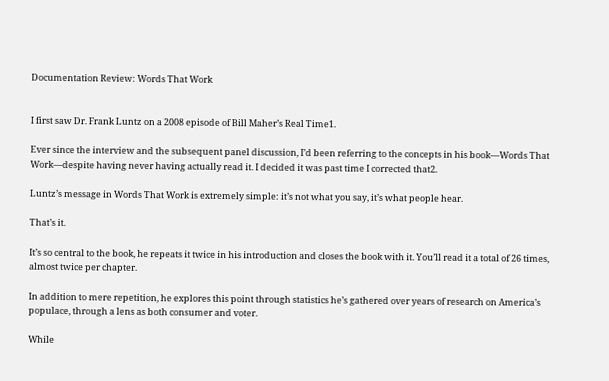Documentation Review: Words That Work


I first saw Dr. Frank Luntz on a 2008 episode of Bill Maher’s Real Time1.

Ever since the interview and the subsequent panel discussion, I’d been referring to the concepts in his book—Words That Work—despite having never having actually read it. I decided it was past time I corrected that2.

Luntz’s message in Words That Work is extremely simple: it’s not what you say, it’s what people hear.

That’s it.

It’s so central to the book, he repeats it twice in his introduction and closes the book with it. You’ll read it a total of 26 times, almost twice per chapter.

In addition to mere repetition, he explores this point through statistics he’s gathered over years of research on America’s populace, through a lens as both consumer and voter.

While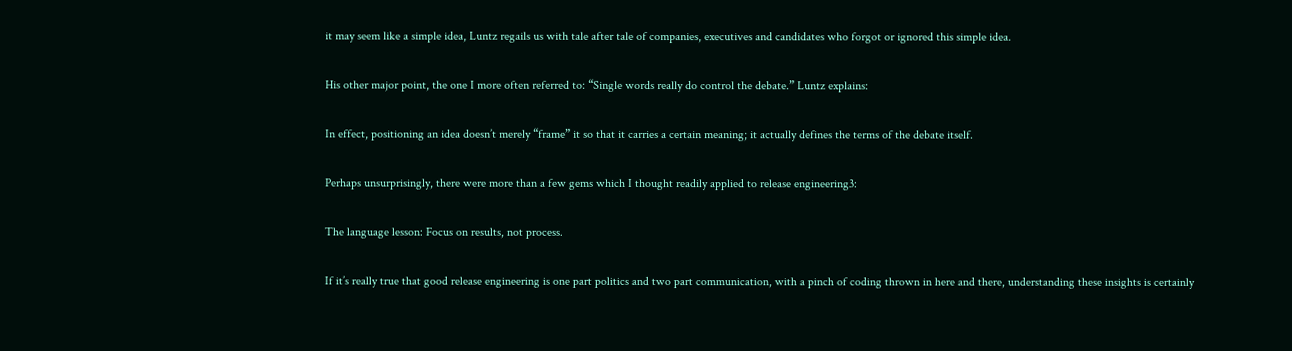it may seem like a simple idea, Luntz regails us with tale after tale of companies, executives and candidates who forgot or ignored this simple idea.

His other major point, the one I more often referred to: “Single words really do control the debate.” Luntz explains:

In effect, positioning an idea doesn’t merely “frame” it so that it carries a certain meaning; it actually defines the terms of the debate itself.

Perhaps unsurprisingly, there were more than a few gems which I thought readily applied to release engineering3:

The language lesson: Focus on results, not process.

If it’s really true that good release engineering is one part politics and two part communication, with a pinch of coding thrown in here and there, understanding these insights is certainly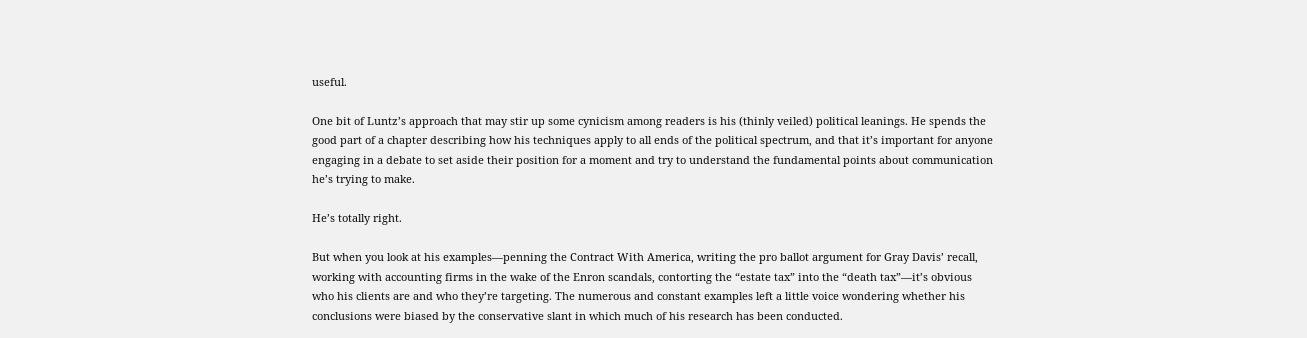useful.

One bit of Luntz’s approach that may stir up some cynicism among readers is his (thinly veiled) political leanings. He spends the good part of a chapter describing how his techniques apply to all ends of the political spectrum, and that it’s important for anyone engaging in a debate to set aside their position for a moment and try to understand the fundamental points about communication he’s trying to make.

He’s totally right.

But when you look at his examples—penning the Contract With America, writing the pro ballot argument for Gray Davis’ recall, working with accounting firms in the wake of the Enron scandals, contorting the “estate tax” into the “death tax”—it’s obvious who his clients are and who they’re targeting. The numerous and constant examples left a little voice wondering whether his conclusions were biased by the conservative slant in which much of his research has been conducted.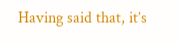Having said that, it’s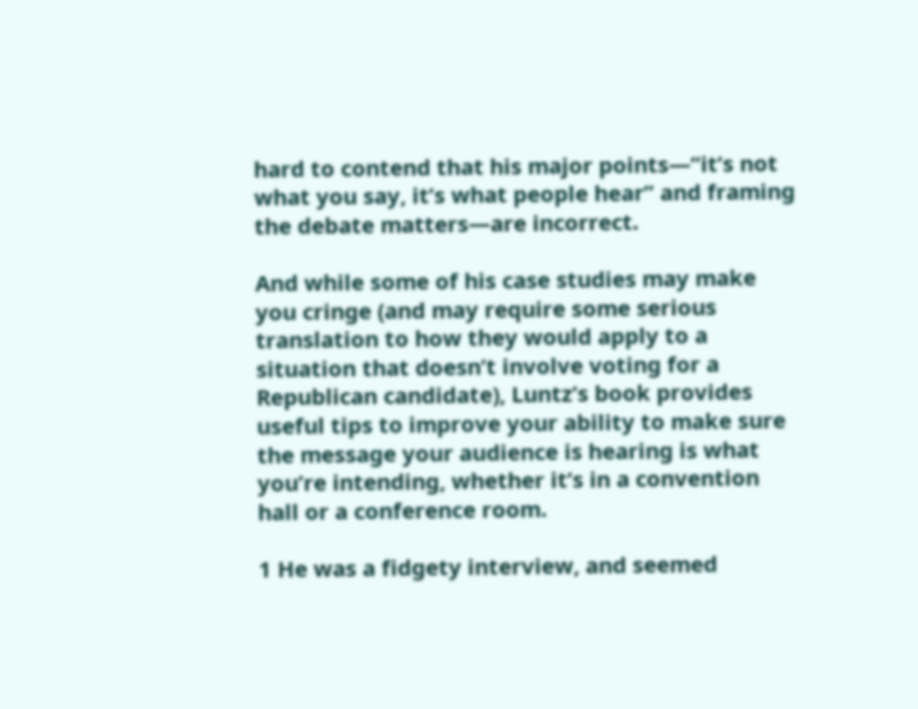hard to contend that his major points—”it’s not what you say, it’s what people hear” and framing the debate matters—are incorrect.

And while some of his case studies may make you cringe (and may require some serious translation to how they would apply to a situation that doesn’t involve voting for a Republican candidate), Luntz’s book provides useful tips to improve your ability to make sure the message your audience is hearing is what you’re intending, whether it’s in a convention hall or a conference room.

1 He was a fidgety interview, and seemed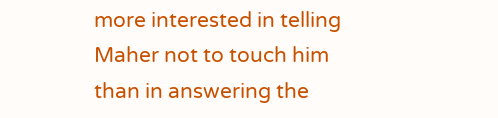more interested in telling Maher not to touch him than in answering the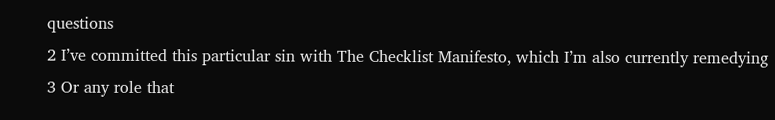questions
2 I’ve committed this particular sin with The Checklist Manifesto, which I’m also currently remedying
3 Or any role that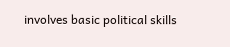involves basic political skills